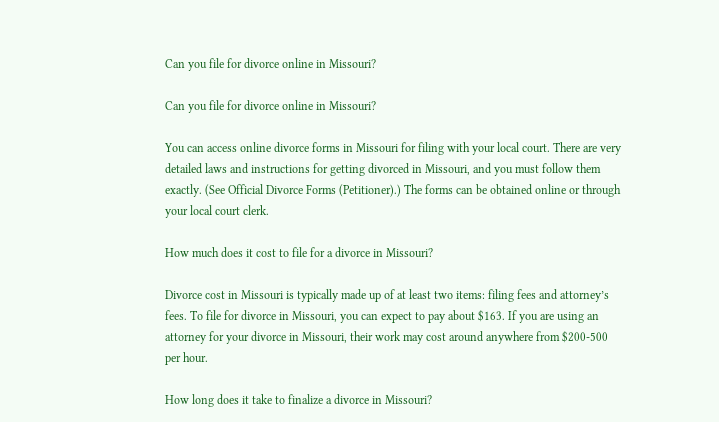Can you file for divorce online in Missouri?

Can you file for divorce online in Missouri?

You can access online divorce forms in Missouri for filing with your local court. There are very detailed laws and instructions for getting divorced in Missouri, and you must follow them exactly. (See Official Divorce Forms (Petitioner).) The forms can be obtained online or through your local court clerk.

How much does it cost to file for a divorce in Missouri?

Divorce cost in Missouri is typically made up of at least two items: filing fees and attorney’s fees. To file for divorce in Missouri, you can expect to pay about $163. If you are using an attorney for your divorce in Missouri, their work may cost around anywhere from $200-500 per hour.

How long does it take to finalize a divorce in Missouri?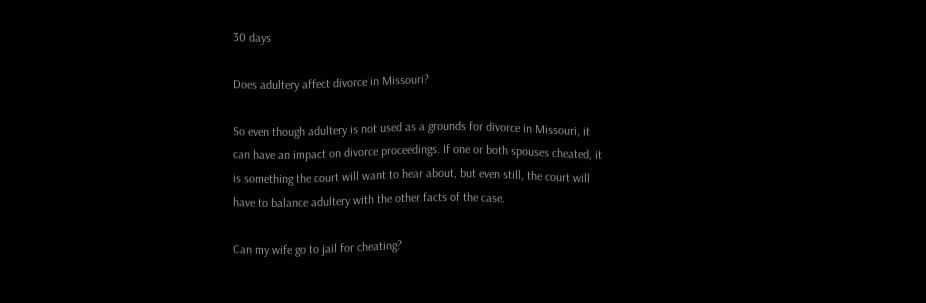30 days

Does adultery affect divorce in Missouri?

So even though adultery is not used as a grounds for divorce in Missouri, it can have an impact on divorce proceedings. If one or both spouses cheated, it is something the court will want to hear about, but even still, the court will have to balance adultery with the other facts of the case.

Can my wife go to jail for cheating?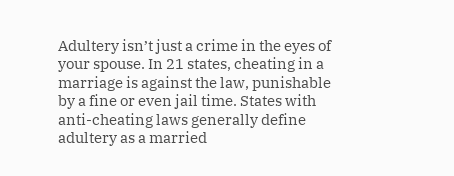Adultery isn’t just a crime in the eyes of your spouse. In 21 states, cheating in a marriage is against the law, punishable by a fine or even jail time. States with anti-cheating laws generally define adultery as a married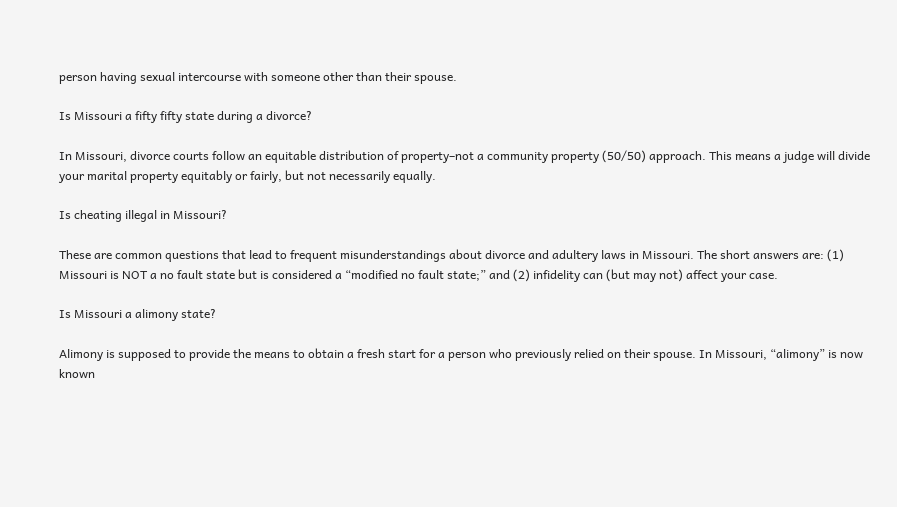person having sexual intercourse with someone other than their spouse.

Is Missouri a fifty fifty state during a divorce?

In Missouri, divorce courts follow an equitable distribution of property–not a community property (50/50) approach. This means a judge will divide your marital property equitably or fairly, but not necessarily equally.

Is cheating illegal in Missouri?

These are common questions that lead to frequent misunderstandings about divorce and adultery laws in Missouri. The short answers are: (1) Missouri is NOT a no fault state but is considered a “modified no fault state;” and (2) infidelity can (but may not) affect your case.

Is Missouri a alimony state?

Alimony is supposed to provide the means to obtain a fresh start for a person who previously relied on their spouse. In Missouri, “alimony” is now known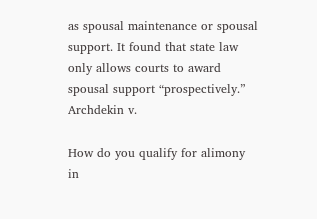as spousal maintenance or spousal support. It found that state law only allows courts to award spousal support “prospectively.” Archdekin v.

How do you qualify for alimony in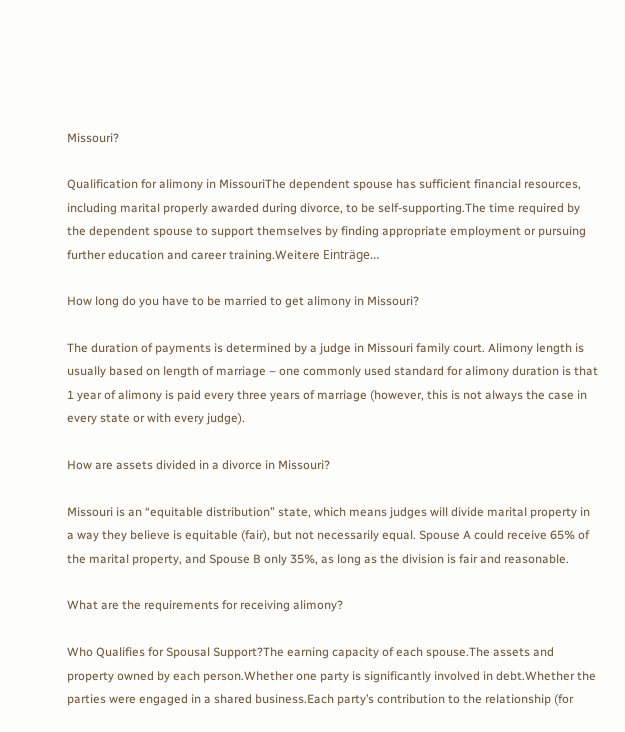Missouri?

Qualification for alimony in MissouriThe dependent spouse has sufficient financial resources, including marital properly awarded during divorce, to be self-supporting.The time required by the dependent spouse to support themselves by finding appropriate employment or pursuing further education and career training.Weitere Einträge…

How long do you have to be married to get alimony in Missouri?

The duration of payments is determined by a judge in Missouri family court. Alimony length is usually based on length of marriage – one commonly used standard for alimony duration is that 1 year of alimony is paid every three years of marriage (however, this is not always the case in every state or with every judge).

How are assets divided in a divorce in Missouri?

Missouri is an “equitable distribution” state, which means judges will divide marital property in a way they believe is equitable (fair), but not necessarily equal. Spouse A could receive 65% of the marital property, and Spouse B only 35%, as long as the division is fair and reasonable.

What are the requirements for receiving alimony?

Who Qualifies for Spousal Support?The earning capacity of each spouse.The assets and property owned by each person.Whether one party is significantly involved in debt.Whether the parties were engaged in a shared business.Each party’s contribution to the relationship (for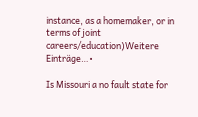instance, as a homemaker, or in terms of joint careers/education)Weitere Einträge…•

Is Missouri a no fault state for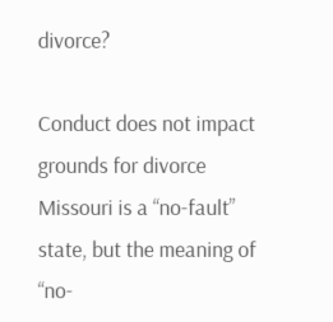divorce?

Conduct does not impact grounds for divorce Missouri is a “no-fault” state, but the meaning of “no-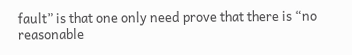fault” is that one only need prove that there is “no reasonable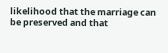likelihood that the marriage can be preserved and that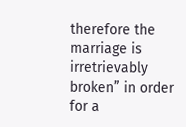therefore the marriage is irretrievably broken” in order for a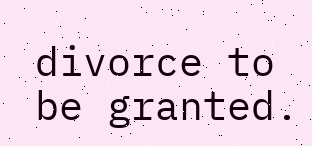divorce to be granted.